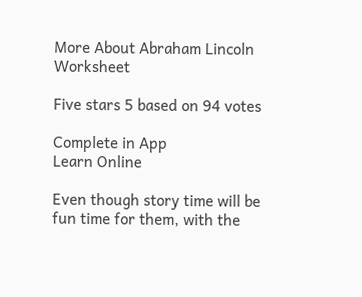More About Abraham Lincoln Worksheet

Five stars 5 based on 94 votes

Complete in App
Learn Online

Even though story time will be fun time for them, with the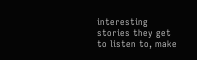interesting stories they get to listen to, make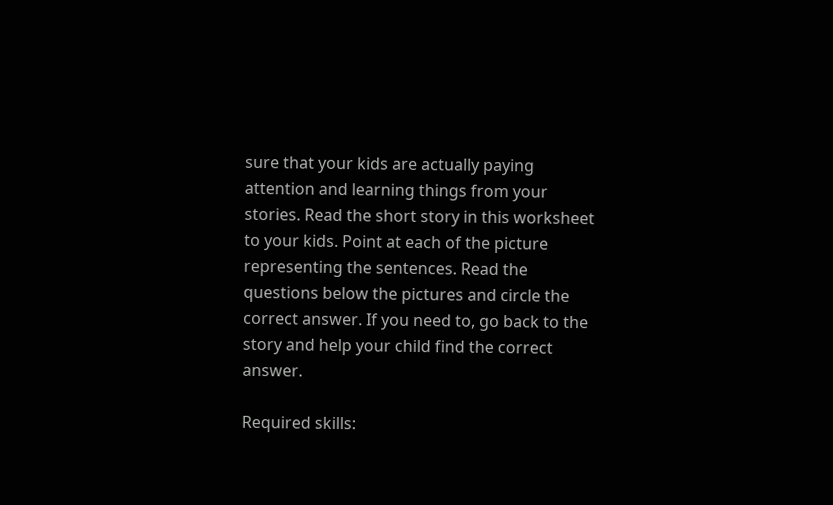sure that your kids are actually paying attention and learning things from your stories. Read the short story in this worksheet to your kids. Point at each of the picture representing the sentences. Read the questions below the pictures and circle the correct answer. If you need to, go back to the story and help your child find the correct answer.

Required skills: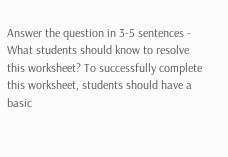Answer the question in 3-5 sentences - What students should know to resolve this worksheet? To successfully complete this worksheet, students should have a basic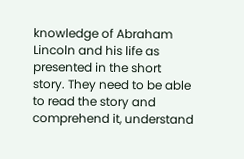knowledge of Abraham Lincoln and his life as presented in the short story. They need to be able to read the story and comprehend it, understand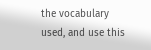the vocabulary used, and use this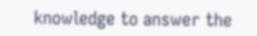knowledge to answer the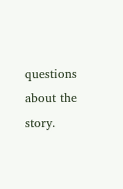questions about the story.